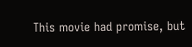This movie had promise, but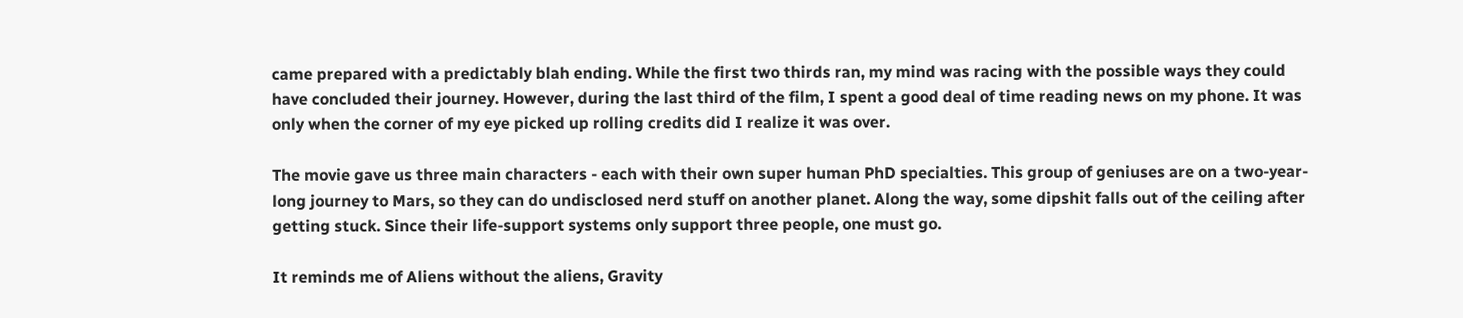came prepared with a predictably blah ending. While the first two thirds ran, my mind was racing with the possible ways they could have concluded their journey. However, during the last third of the film, I spent a good deal of time reading news on my phone. It was only when the corner of my eye picked up rolling credits did I realize it was over.

The movie gave us three main characters - each with their own super human PhD specialties. This group of geniuses are on a two-year-long journey to Mars, so they can do undisclosed nerd stuff on another planet. Along the way, some dipshit falls out of the ceiling after getting stuck. Since their life-support systems only support three people, one must go.

It reminds me of Aliens without the aliens, Gravity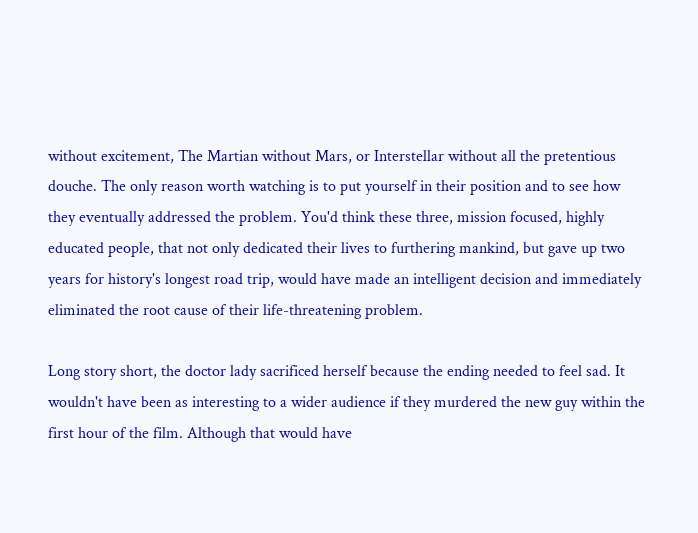without excitement, The Martian without Mars, or Interstellar without all the pretentious douche. The only reason worth watching is to put yourself in their position and to see how they eventually addressed the problem. You'd think these three, mission focused, highly educated people, that not only dedicated their lives to furthering mankind, but gave up two years for history's longest road trip, would have made an intelligent decision and immediately eliminated the root cause of their life-threatening problem.

Long story short, the doctor lady sacrificed herself because the ending needed to feel sad. It wouldn't have been as interesting to a wider audience if they murdered the new guy within the first hour of the film. Although that would have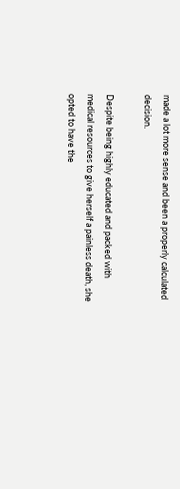made a lot more sense and been a properly calculated decision.

Despite being highly educated and packed with medical resources to give herself a painless death, she opted to have the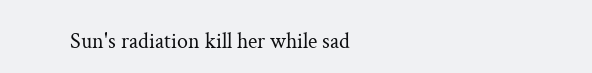Sun's radiation kill her while sad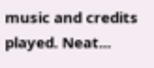music and credits played. Neat...